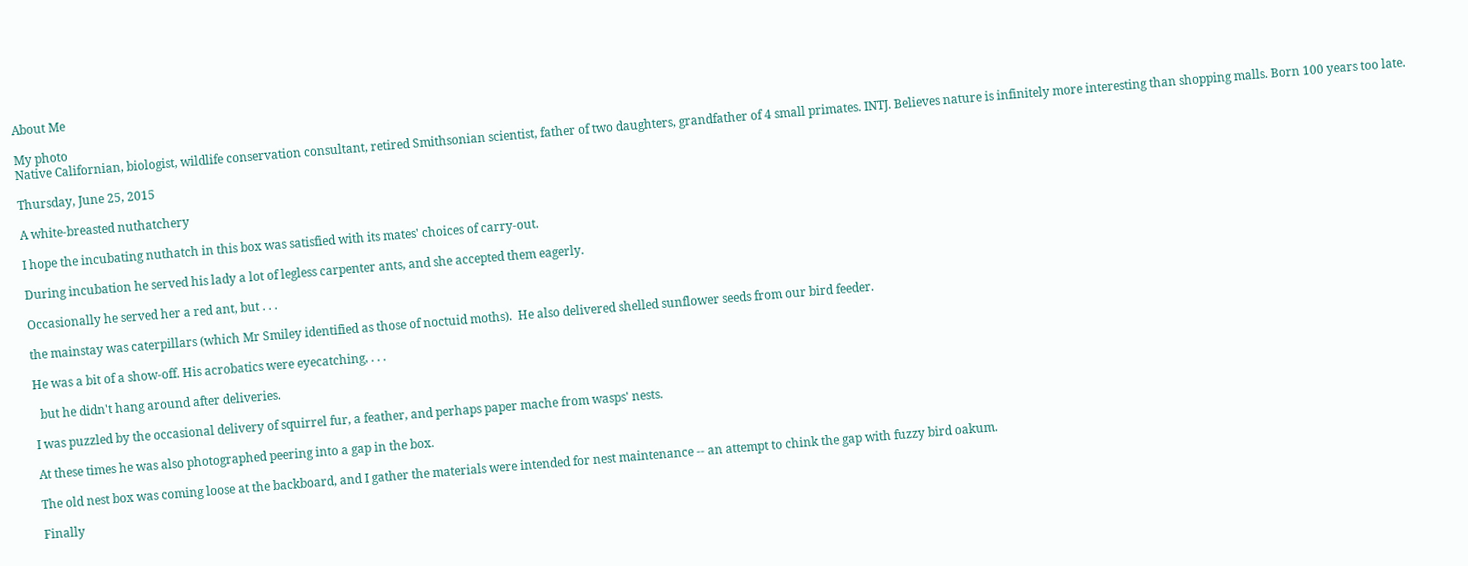About Me

My photo
Native Californian, biologist, wildlife conservation consultant, retired Smithsonian scientist, father of two daughters, grandfather of 4 small primates. INTJ. Believes nature is infinitely more interesting than shopping malls. Born 100 years too late.

Thursday, June 25, 2015

A white-breasted nuthatchery

I hope the incubating nuthatch in this box was satisfied with its mates' choices of carry-out.

During incubation he served his lady a lot of legless carpenter ants, and she accepted them eagerly.

Occasionally he served her a red ant, but . . .

the mainstay was caterpillars (which Mr Smiley identified as those of noctuid moths).  He also delivered shelled sunflower seeds from our bird feeder.

He was a bit of a show-off. His acrobatics were eyecatching, . . .

  but he didn't hang around after deliveries.

I was puzzled by the occasional delivery of squirrel fur, a feather, and perhaps paper mache from wasps' nests.

At these times he was also photographed peering into a gap in the box.

The old nest box was coming loose at the backboard, and I gather the materials were intended for nest maintenance -- an attempt to chink the gap with fuzzy bird oakum.

Finally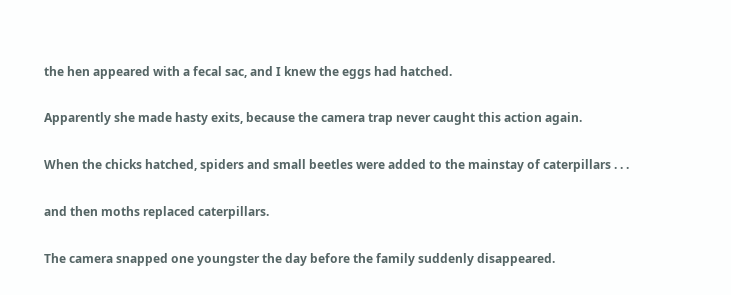the hen appeared with a fecal sac, and I knew the eggs had hatched.

Apparently she made hasty exits, because the camera trap never caught this action again.

When the chicks hatched, spiders and small beetles were added to the mainstay of caterpillars . . .

and then moths replaced caterpillars.

The camera snapped one youngster the day before the family suddenly disappeared.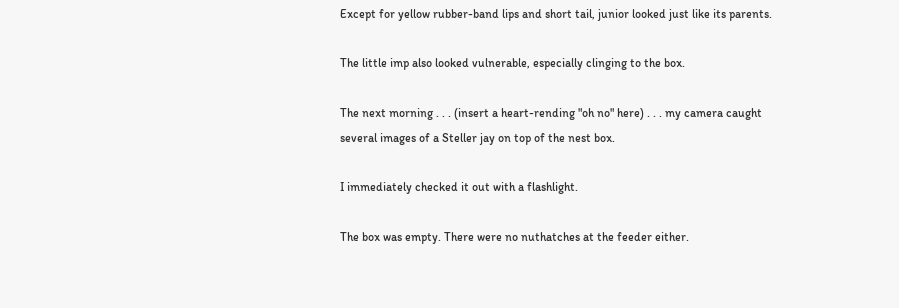Except for yellow rubber-band lips and short tail, junior looked just like its parents.

The little imp also looked vulnerable, especially clinging to the box.

The next morning . . . (insert a heart-rending "oh no" here) . . . my camera caught several images of a Steller jay on top of the nest box.

I immediately checked it out with a flashlight.

The box was empty. There were no nuthatches at the feeder either.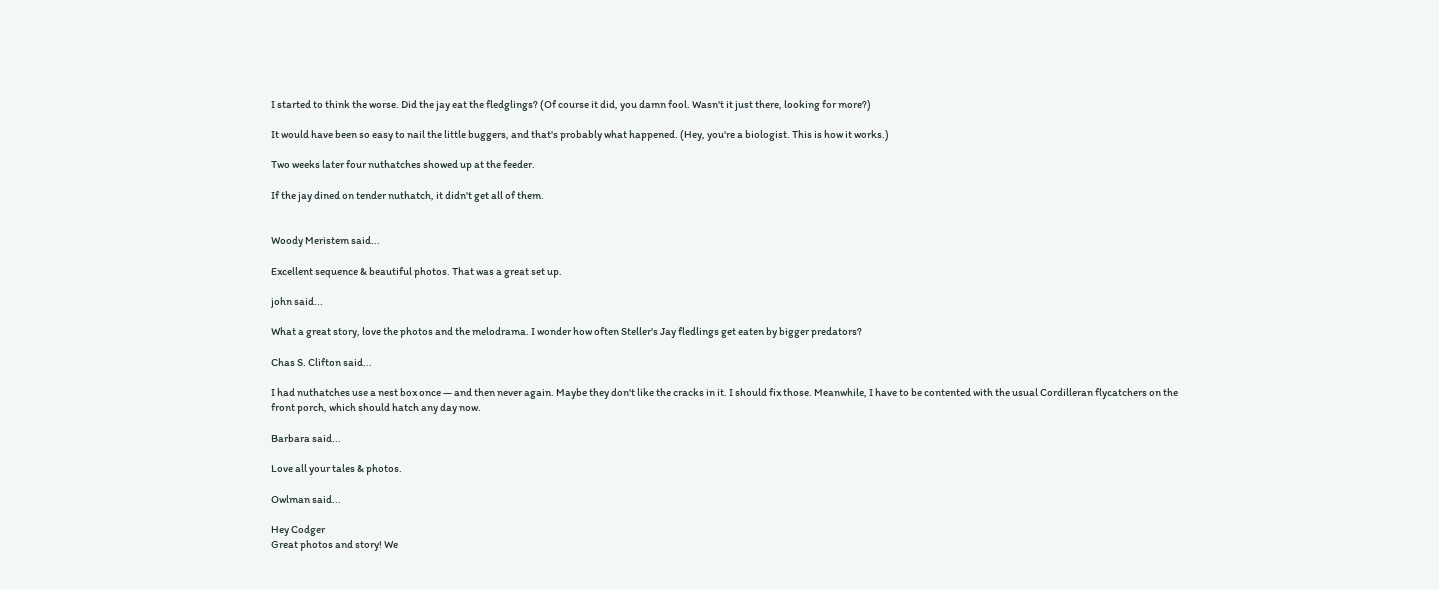I started to think the worse. Did the jay eat the fledglings? (Of course it did, you damn fool. Wasn't it just there, looking for more?)

It would have been so easy to nail the little buggers, and that's probably what happened. (Hey, you're a biologist. This is how it works.)

Two weeks later four nuthatches showed up at the feeder.

If the jay dined on tender nuthatch, it didn't get all of them.


Woody Meristem said...

Excellent sequence & beautiful photos. That was a great set up.

john said...

What a great story, love the photos and the melodrama. I wonder how often Steller's Jay fledlings get eaten by bigger predators?

Chas S. Clifton said...

I had nuthatches use a nest box once — and then never again. Maybe they don't like the cracks in it. I should fix those. Meanwhile, I have to be contented with the usual Cordilleran flycatchers on the front porch, which should hatch any day now.

Barbara said...

Love all your tales & photos.

Owlman said...

Hey Codger
Great photos and story! We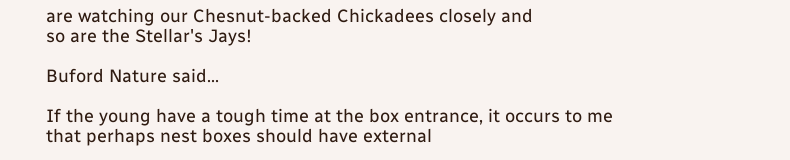are watching our Chesnut-backed Chickadees closely and
so are the Stellar's Jays!

Buford Nature said...

If the young have a tough time at the box entrance, it occurs to me that perhaps nest boxes should have external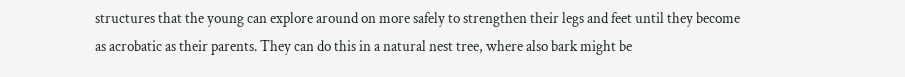structures that the young can explore around on more safely to strengthen their legs and feet until they become as acrobatic as their parents. They can do this in a natural nest tree, where also bark might be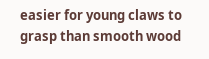easier for young claws to grasp than smooth wood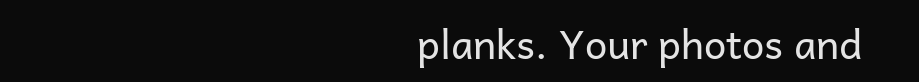planks. Your photos and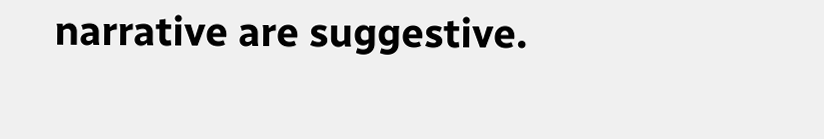narrative are suggestive.